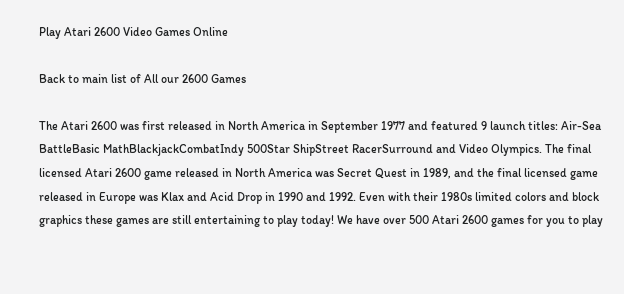Play Atari 2600 Video Games Online

Back to main list of All our 2600 Games

The Atari 2600 was first released in North America in September 1977 and featured 9 launch titles: Air-Sea BattleBasic MathBlackjackCombatIndy 500Star ShipStreet RacerSurround and Video Olympics. The final licensed Atari 2600 game released in North America was Secret Quest in 1989, and the final licensed game released in Europe was Klax and Acid Drop in 1990 and 1992. Even with their 1980s limited colors and block graphics these games are still entertaining to play today! We have over 500 Atari 2600 games for you to play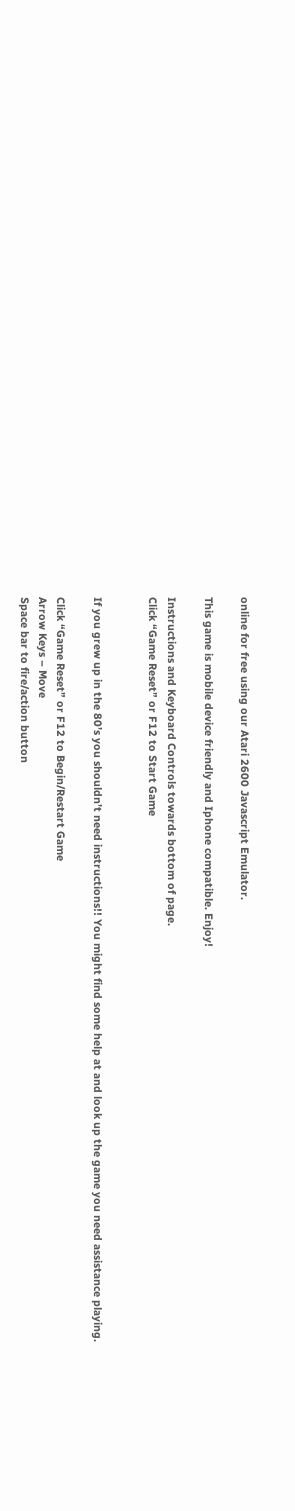online for free using our Atari 2600 Javascript Emulator.

This game is mobile device friendly and Iphone compatible. Enjoy!

Instructions and Keyboard Controls towards bottom of page.
Click “Game Reset” or F12 to Start Game


If you grew up in the 80’s you shouldn’t need instructions!! You might find some help at and look up the game you need assistance playing.

Click “Game Reset” or F12 to Begin/Restart Game
Arrow Keys – Move
Space bar to fire/action button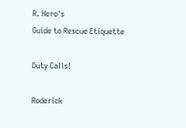R. Hero's
Guide to Rescue Etiquette

Duty Calls!

Roderick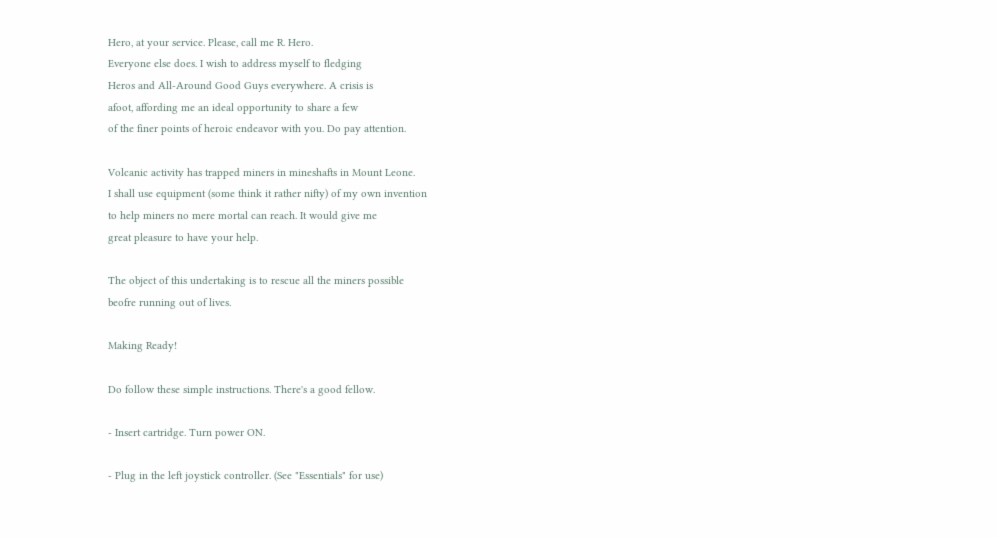Hero, at your service. Please, call me R. Hero.
Everyone else does. I wish to address myself to fledging
Heros and All-Around Good Guys everywhere. A crisis is
afoot, affording me an ideal opportunity to share a few
of the finer points of heroic endeavor with you. Do pay attention.

Volcanic activity has trapped miners in mineshafts in Mount Leone.
I shall use equipment (some think it rather nifty) of my own invention
to help miners no mere mortal can reach. It would give me
great pleasure to have your help.

The object of this undertaking is to rescue all the miners possible
beofre running out of lives.

Making Ready!

Do follow these simple instructions. There's a good fellow.

- Insert cartridge. Turn power ON.

- Plug in the left joystick controller. (See "Essentials" for use)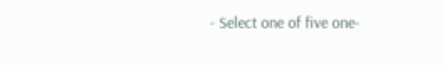- Select one of five one-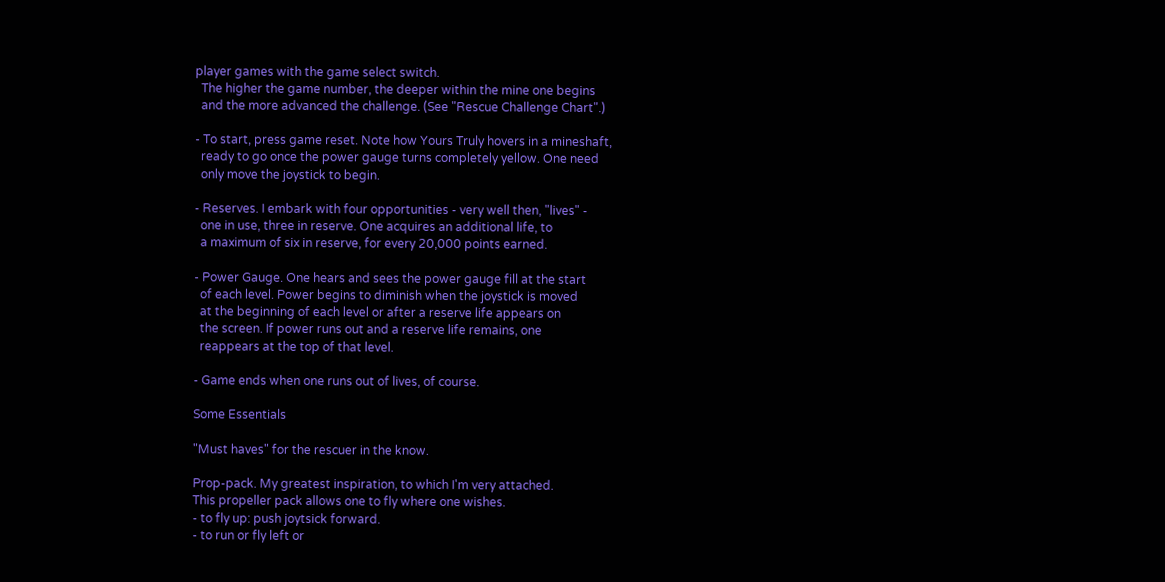player games with the game select switch.
  The higher the game number, the deeper within the mine one begins
  and the more advanced the challenge. (See "Rescue Challenge Chart".)

- To start, press game reset. Note how Yours Truly hovers in a mineshaft,
  ready to go once the power gauge turns completely yellow. One need
  only move the joystick to begin.

- Reserves. I embark with four opportunities - very well then, "lives" -
  one in use, three in reserve. One acquires an additional life, to
  a maximum of six in reserve, for every 20,000 points earned.

- Power Gauge. One hears and sees the power gauge fill at the start
  of each level. Power begins to diminish when the joystick is moved
  at the beginning of each level or after a reserve life appears on
  the screen. If power runs out and a reserve life remains, one
  reappears at the top of that level.

- Game ends when one runs out of lives, of course.

Some Essentials

"Must haves" for the rescuer in the know.

Prop-pack. My greatest inspiration, to which I'm very attached.
This propeller pack allows one to fly where one wishes.
- to fly up: push joytsick forward.
- to run or fly left or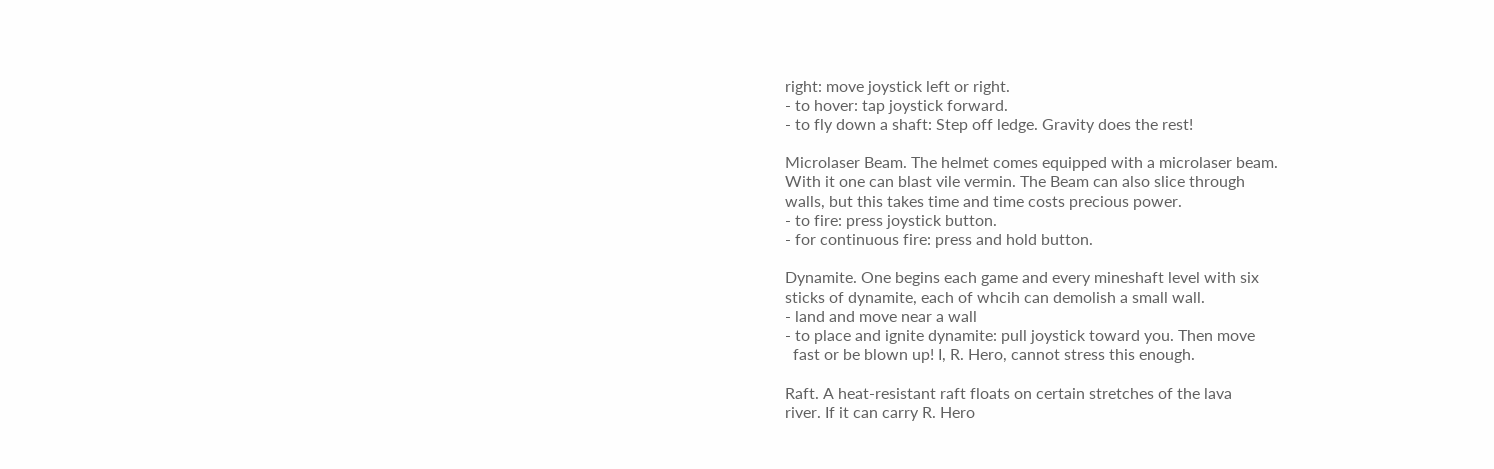right: move joystick left or right.
- to hover: tap joystick forward.
- to fly down a shaft: Step off ledge. Gravity does the rest!

Microlaser Beam. The helmet comes equipped with a microlaser beam.
With it one can blast vile vermin. The Beam can also slice through
walls, but this takes time and time costs precious power.
- to fire: press joystick button.
- for continuous fire: press and hold button.

Dynamite. One begins each game and every mineshaft level with six
sticks of dynamite, each of whcih can demolish a small wall.
- land and move near a wall
- to place and ignite dynamite: pull joystick toward you. Then move
  fast or be blown up! I, R. Hero, cannot stress this enough.

Raft. A heat-resistant raft floats on certain stretches of the lava
river. If it can carry R. Hero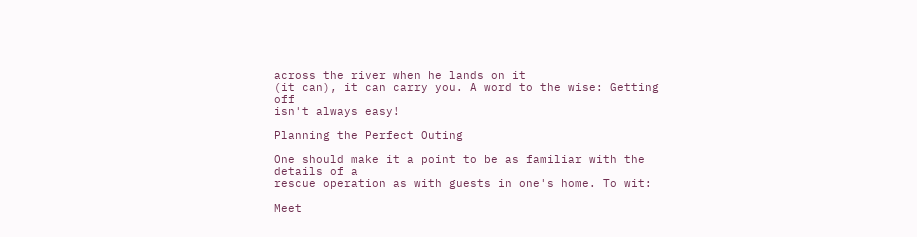across the river when he lands on it
(it can), it can carry you. A word to the wise: Getting off
isn't always easy!

Planning the Perfect Outing

One should make it a point to be as familiar with the details of a
rescue operation as with guests in one's home. To wit:

Meet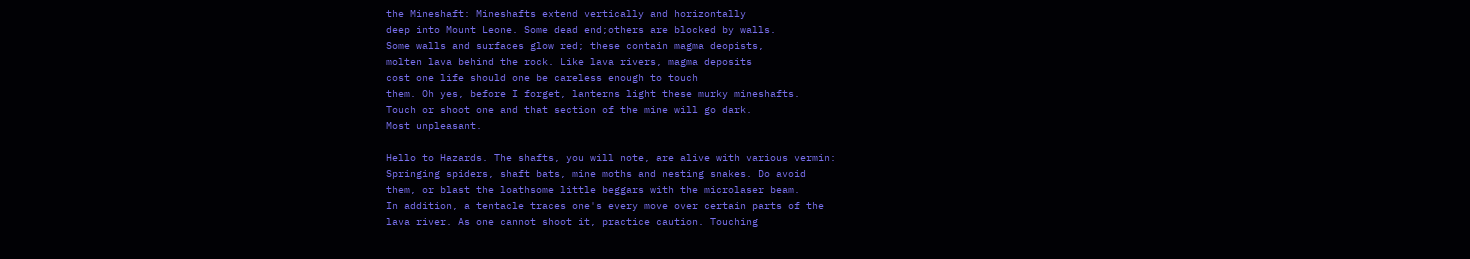the Mineshaft: Mineshafts extend vertically and horizontally
deep into Mount Leone. Some dead end;others are blocked by walls.
Some walls and surfaces glow red; these contain magma deopists,
molten lava behind the rock. Like lava rivers, magma deposits
cost one life should one be careless enough to touch
them. Oh yes, before I forget, lanterns light these murky mineshafts.
Touch or shoot one and that section of the mine will go dark.
Most unpleasant.

Hello to Hazards. The shafts, you will note, are alive with various vermin:
Springing spiders, shaft bats, mine moths and nesting snakes. Do avoid
them, or blast the loathsome little beggars with the microlaser beam.
In addition, a tentacle traces one's every move over certain parts of the
lava river. As one cannot shoot it, practice caution. Touching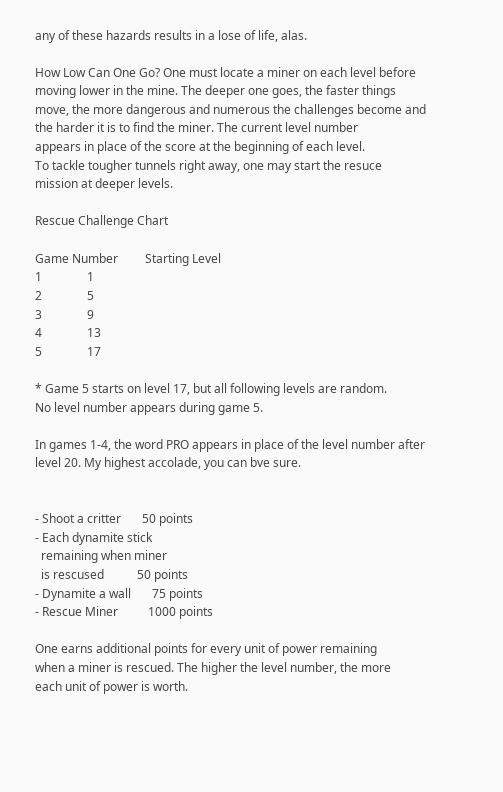any of these hazards results in a lose of life, alas.

How Low Can One Go? One must locate a miner on each level before
moving lower in the mine. The deeper one goes, the faster things
move, the more dangerous and numerous the challenges become and
the harder it is to find the miner. The current level number
appears in place of the score at the beginning of each level.
To tackle tougher tunnels right away, one may start the resuce
mission at deeper levels.

Rescue Challenge Chart

Game Number         Starting Level
1               1
2               5
3               9
4               13
5               17

* Game 5 starts on level 17, but all following levels are random.
No level number appears during game 5.

In games 1-4, the word PRO appears in place of the level number after
level 20. My highest accolade, you can bve sure.


- Shoot a critter       50 points
- Each dynamite stick
  remaining when miner
  is rescused           50 points
- Dynamite a wall       75 points
- Rescue Miner          1000 points

One earns additional points for every unit of power remaining
when a miner is rescued. The higher the level number, the more
each unit of power is worth.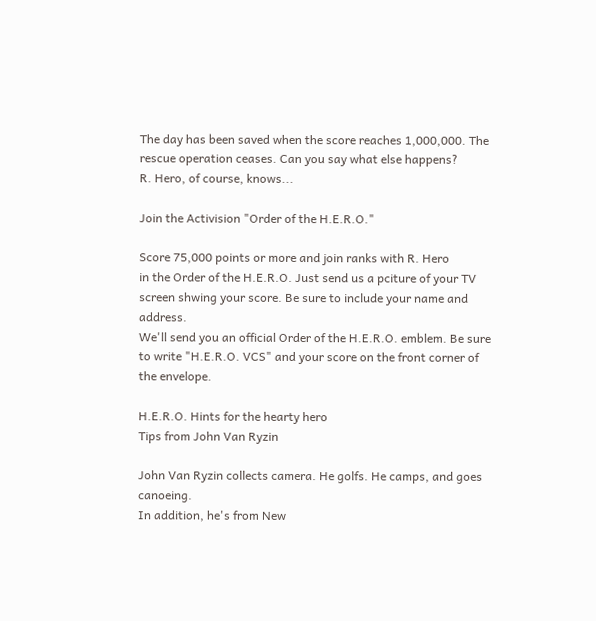The day has been saved when the score reaches 1,000,000. The
rescue operation ceases. Can you say what else happens?
R. Hero, of course, knows...

Join the Activision "Order of the H.E.R.O."

Score 75,000 points or more and join ranks with R. Hero
in the Order of the H.E.R.O. Just send us a pciture of your TV
screen shwing your score. Be sure to include your name and address.
We'll send you an official Order of the H.E.R.O. emblem. Be sure
to write "H.E.R.O. VCS" and your score on the front corner of
the envelope.

H.E.R.O. Hints for the hearty hero
Tips from John Van Ryzin

John Van Ryzin collects camera. He golfs. He camps, and goes canoeing.
In addition, he's from New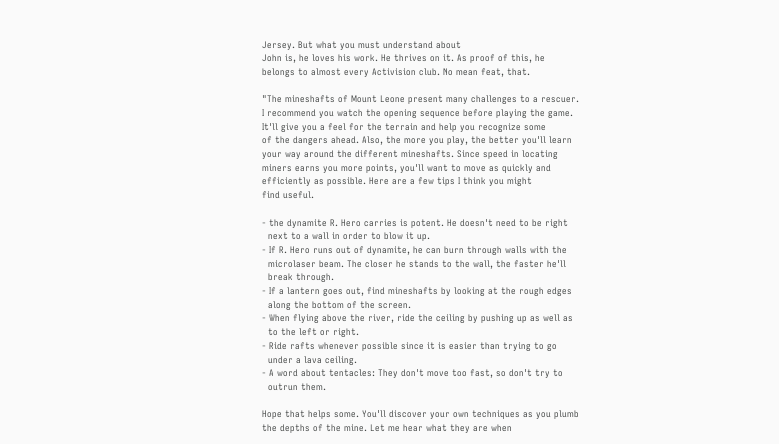Jersey. But what you must understand about
John is, he loves his work. He thrives on it. As proof of this, he
belongs to almost every Activision club. No mean feat, that.

"The mineshafts of Mount Leone present many challenges to a rescuer.
I recommend you watch the opening sequence before playing the game.
It'll give you a feel for the terrain and help you recognize some
of the dangers ahead. Also, the more you play, the better you'll learn
your way around the different mineshafts. Since speed in locating
miners earns you more points, you'll want to move as quickly and
efficiently as possible. Here are a few tips I think you might
find useful.

- the dynamite R. Hero carries is potent. He doesn't need to be right
  next to a wall in order to blow it up.
- If R. Hero runs out of dynamite, he can burn through walls with the
  microlaser beam. The closer he stands to the wall, the faster he'll
  break through.
- If a lantern goes out, find mineshafts by looking at the rough edges
  along the bottom of the screen.
- When flying above the river, ride the ceiling by pushing up as well as
  to the left or right.
- Ride rafts whenever possible since it is easier than trying to go
  under a lava ceiling.
- A word about tentacles: They don't move too fast, so don't try to
  outrun them.

Hope that helps some. You'll discover your own techniques as you plumb
the depths of the mine. Let me hear what they are when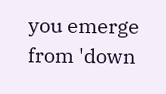you emerge
from 'down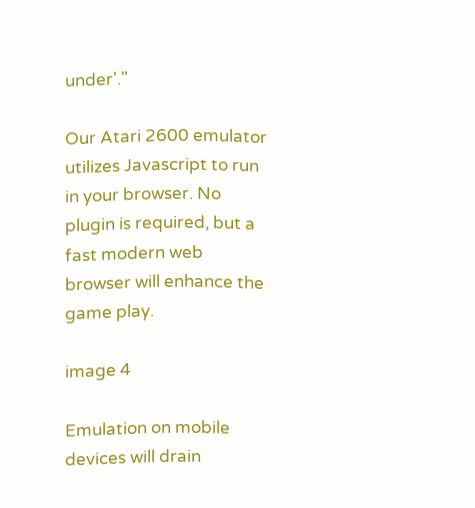under'."

Our Atari 2600 emulator utilizes Javascript to run in your browser. No plugin is required, but a fast modern web browser will enhance the game play.

image 4

Emulation on mobile devices will drain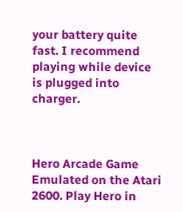your battery quite fast. I recommend playing while device is plugged into charger.



Hero Arcade Game Emulated on the Atari 2600. Play Hero in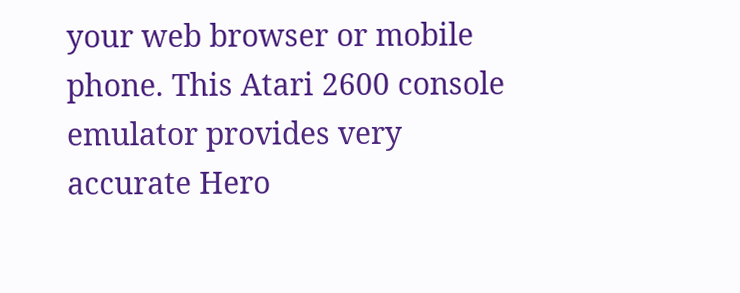your web browser or mobile phone. This Atari 2600 console emulator provides very accurate Hero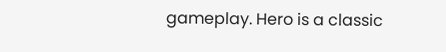gameplay. Hero is a classic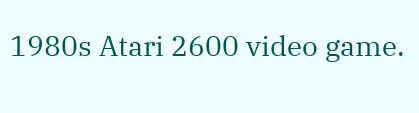1980s Atari 2600 video game.